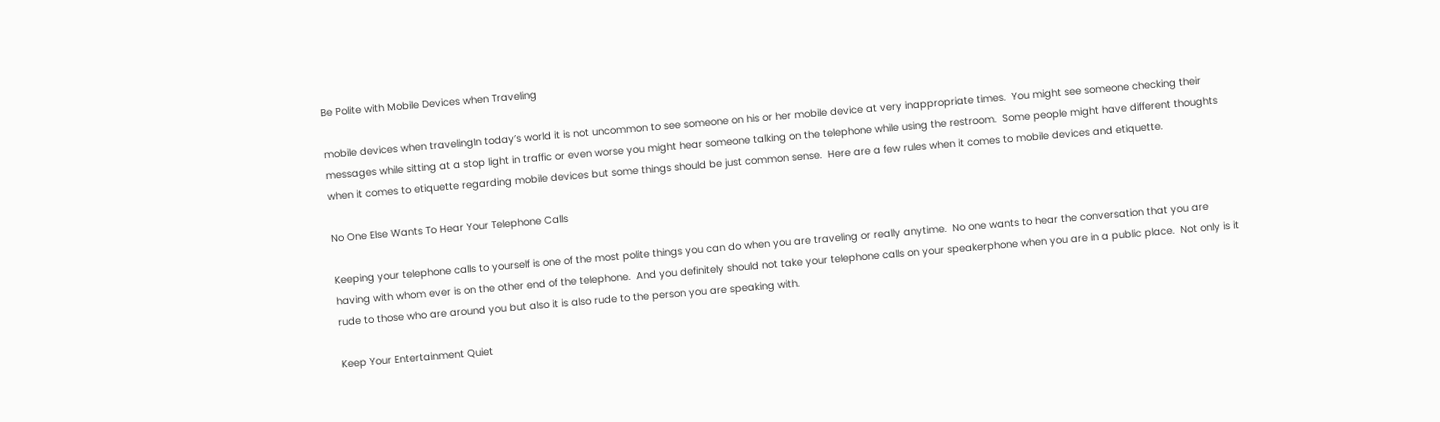Be Polite with Mobile Devices when Traveling

mobile devices when travelingIn today’s world it is not uncommon to see someone on his or her mobile device at very inappropriate times.  You might see someone checking their messages while sitting at a stop light in traffic or even worse you might hear someone talking on the telephone while using the restroom.  Some people might have different thoughts when it comes to etiquette regarding mobile devices but some things should be just common sense.  Here are a few rules when it comes to mobile devices and etiquette.

No One Else Wants To Hear Your Telephone Calls

Keeping your telephone calls to yourself is one of the most polite things you can do when you are traveling or really anytime.  No one wants to hear the conversation that you are having with whom ever is on the other end of the telephone.  And you definitely should not take your telephone calls on your speakerphone when you are in a public place.  Not only is it rude to those who are around you but also it is also rude to the person you are speaking with.

Keep Your Entertainment Quiet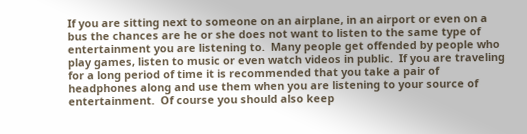If you are sitting next to someone on an airplane, in an airport or even on a bus the chances are he or she does not want to listen to the same type of entertainment you are listening to.  Many people get offended by people who play games, listen to music or even watch videos in public.  If you are traveling for a long period of time it is recommended that you take a pair of headphones along and use them when you are listening to your source of entertainment.  Of course you should also keep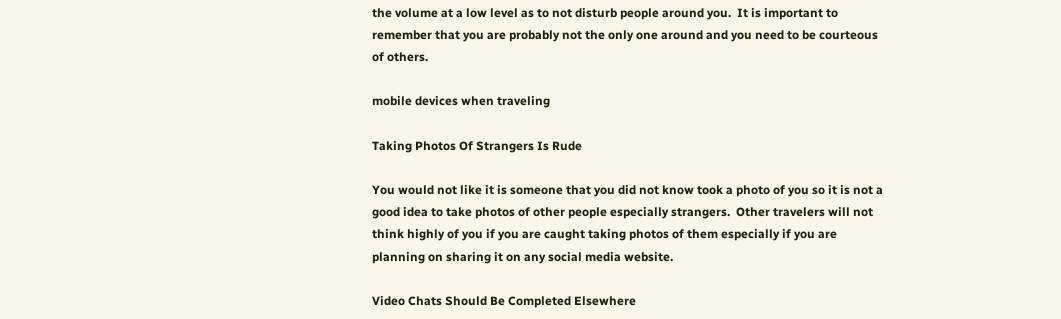the volume at a low level as to not disturb people around you.  It is important to remember that you are probably not the only one around and you need to be courteous of others.

mobile devices when traveling

Taking Photos Of Strangers Is Rude

You would not like it is someone that you did not know took a photo of you so it is not a good idea to take photos of other people especially strangers.  Other travelers will not think highly of you if you are caught taking photos of them especially if you are planning on sharing it on any social media website.

Video Chats Should Be Completed Elsewhere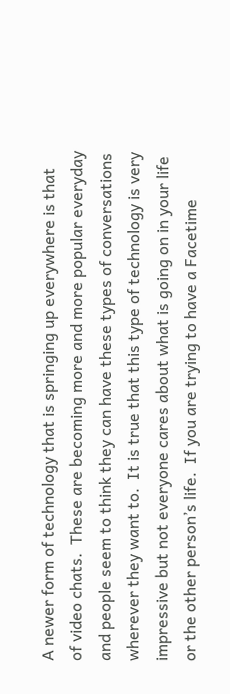A newer form of technology that is springing up everywhere is that of video chats.  These are becoming more and more popular everyday and people seem to think they can have these types of conversations wherever they want to.  It is true that this type of technology is very impressive but not everyone cares about what is going on in your life or the other person’s life.  If you are trying to have a Facetime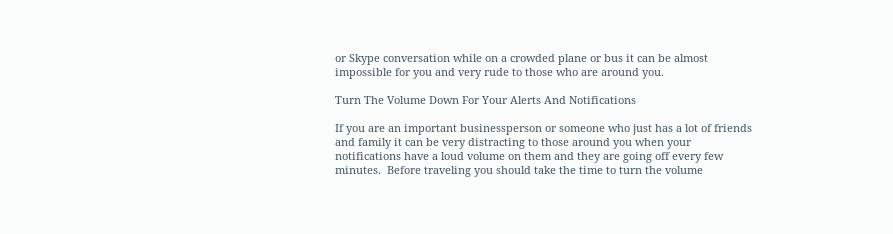or Skype conversation while on a crowded plane or bus it can be almost impossible for you and very rude to those who are around you.

Turn The Volume Down For Your Alerts And Notifications

If you are an important businessperson or someone who just has a lot of friends and family it can be very distracting to those around you when your notifications have a loud volume on them and they are going off every few minutes.  Before traveling you should take the time to turn the volume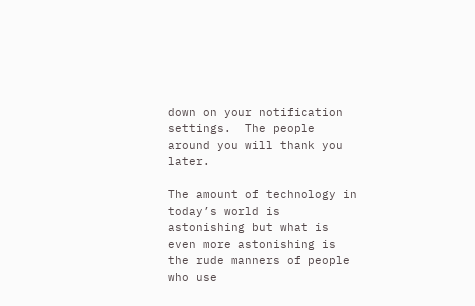down on your notification settings.  The people around you will thank you later.

The amount of technology in today’s world is astonishing but what is even more astonishing is the rude manners of people who use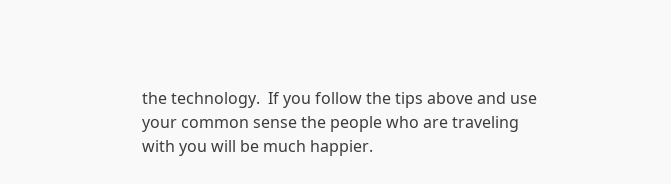the technology.  If you follow the tips above and use your common sense the people who are traveling with you will be much happier.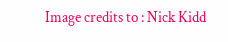Image credits to : Nick Kidd